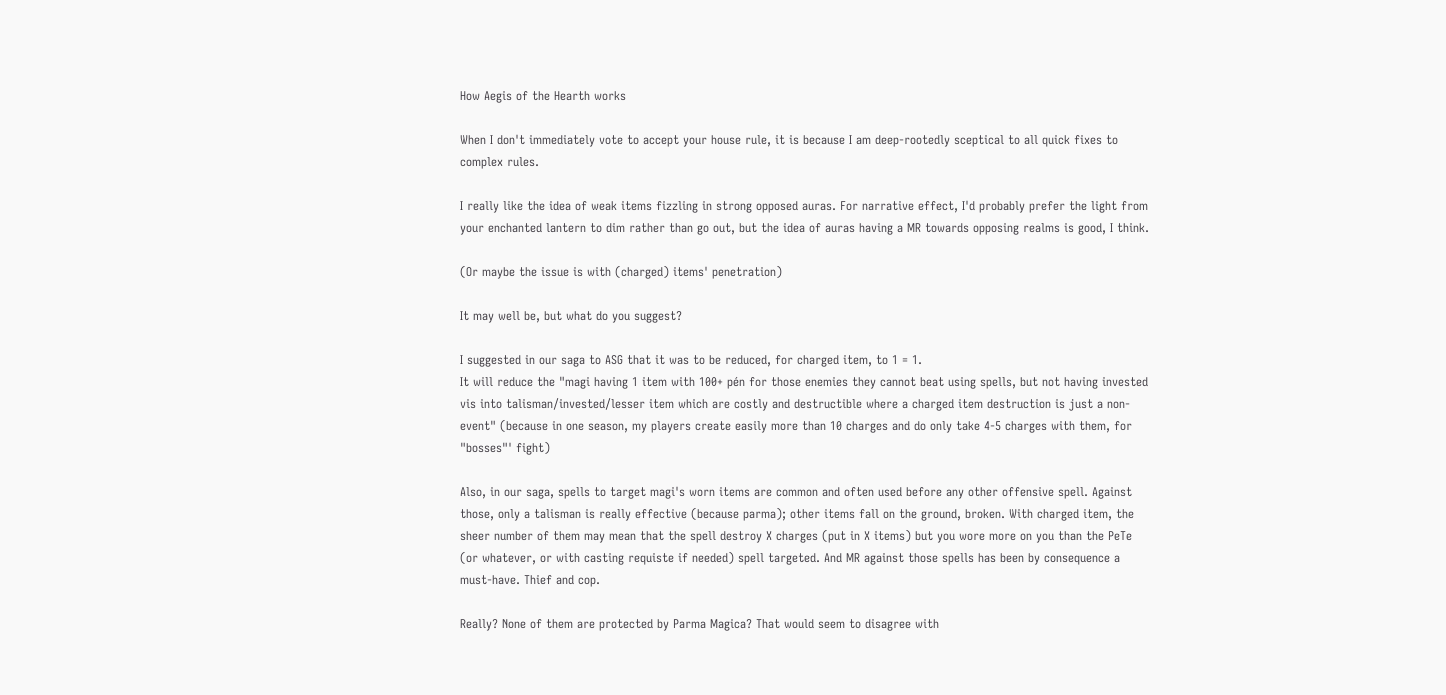How Aegis of the Hearth works

When I don't immediately vote to accept your house rule, it is because I am deep-rootedly sceptical to all quick fixes to complex rules.

I really like the idea of weak items fizzling in strong opposed auras. For narrative effect, I'd probably prefer the light from your enchanted lantern to dim rather than go out, but the idea of auras having a MR towards opposing realms is good, I think.

(Or maybe the issue is with (charged) items' penetration)

It may well be, but what do you suggest?

I suggested in our saga to ASG that it was to be reduced, for charged item, to 1 = 1.
It will reduce the "magi having 1 item with 100+ pén for those enemies they cannot beat using spells, but not having invested vis into talisman/invested/lesser item which are costly and destructible where a charged item destruction is just a non-event" (because in one season, my players create easily more than 10 charges and do only take 4-5 charges with them, for "bosses"' fight)

Also, in our saga, spells to target magi's worn items are common and often used before any other offensive spell. Against those, only a talisman is really effective (because parma); other items fall on the ground, broken. With charged item, the sheer number of them may mean that the spell destroy X charges (put in X items) but you wore more on you than the PeTe (or whatever, or with casting requiste if needed) spell targeted. And MR against those spells has been by consequence a must-have. Thief and cop.

Really? None of them are protected by Parma Magica? That would seem to disagree with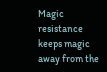Magic resistance keeps magic away from the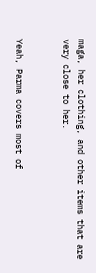maga, her clothing, and other items that are very close to her.


Yeah, Parma covers most of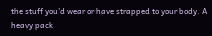the stuff you'd wear or have strapped to your body. A heavy pack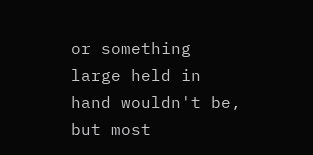or something large held in hand wouldn't be, but most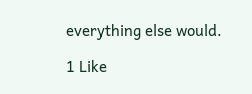everything else would.

1 Like